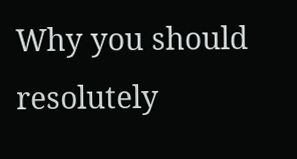Why you should resolutely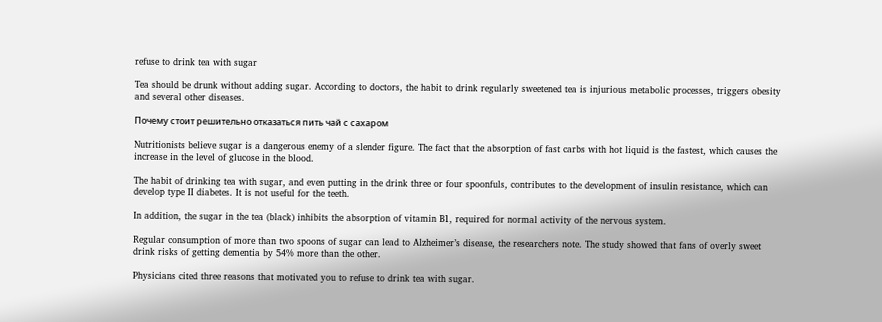refuse to drink tea with sugar

Tea should be drunk without adding sugar. According to doctors, the habit to drink regularly sweetened tea is injurious metabolic processes, triggers obesity and several other diseases.

Почему стоит решительно отказаться пить чай с сахаром

Nutritionists believe sugar is a dangerous enemy of a slender figure. The fact that the absorption of fast carbs with hot liquid is the fastest, which causes the increase in the level of glucose in the blood.

The habit of drinking tea with sugar, and even putting in the drink three or four spoonfuls, contributes to the development of insulin resistance, which can develop type II diabetes. It is not useful for the teeth.

In addition, the sugar in the tea (black) inhibits the absorption of vitamin B1, required for normal activity of the nervous system.

Regular consumption of more than two spoons of sugar can lead to Alzheimer’s disease, the researchers note. The study showed that fans of overly sweet drink risks of getting dementia by 54% more than the other.

Physicians cited three reasons that motivated you to refuse to drink tea with sugar.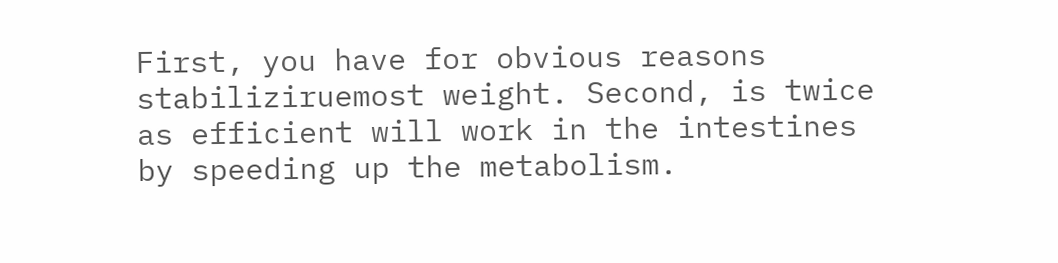First, you have for obvious reasons stabiliziruemost weight. Second, is twice as efficient will work in the intestines by speeding up the metabolism.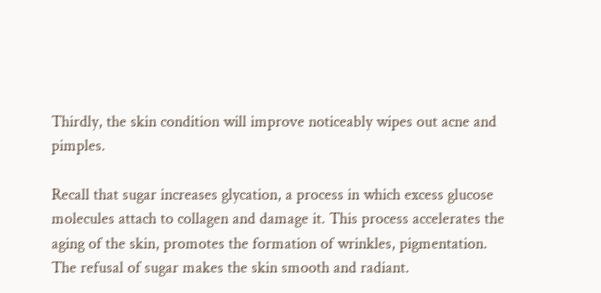Thirdly, the skin condition will improve noticeably wipes out acne and pimples.

Recall that sugar increases glycation, a process in which excess glucose molecules attach to collagen and damage it. This process accelerates the aging of the skin, promotes the formation of wrinkles, pigmentation. The refusal of sugar makes the skin smooth and radiant.